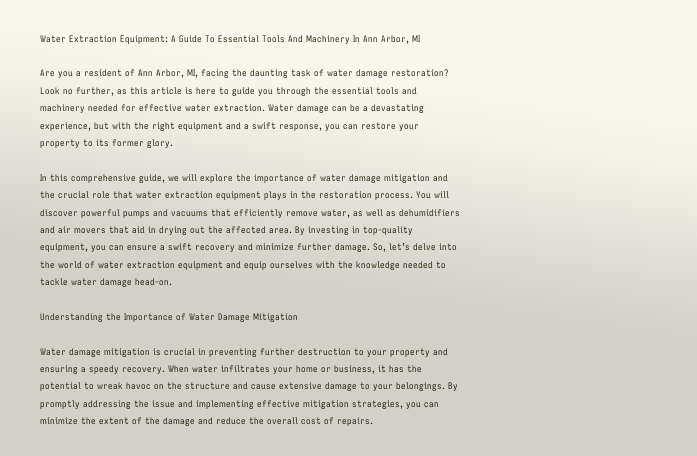Water Extraction Equipment: A Guide To Essential Tools And Machinery In Ann Arbor, MI

Are you a resident of Ann Arbor, MI, facing the daunting task of water damage restoration? Look no further, as this article is here to guide you through the essential tools and machinery needed for effective water extraction. Water damage can be a devastating experience, but with the right equipment and a swift response, you can restore your property to its former glory.

In this comprehensive guide, we will explore the importance of water damage mitigation and the crucial role that water extraction equipment plays in the restoration process. You will discover powerful pumps and vacuums that efficiently remove water, as well as dehumidifiers and air movers that aid in drying out the affected area. By investing in top-quality equipment, you can ensure a swift recovery and minimize further damage. So, let’s delve into the world of water extraction equipment and equip ourselves with the knowledge needed to tackle water damage head-on.

Understanding the Importance of Water Damage Mitigation

Water damage mitigation is crucial in preventing further destruction to your property and ensuring a speedy recovery. When water infiltrates your home or business, it has the potential to wreak havoc on the structure and cause extensive damage to your belongings. By promptly addressing the issue and implementing effective mitigation strategies, you can minimize the extent of the damage and reduce the overall cost of repairs.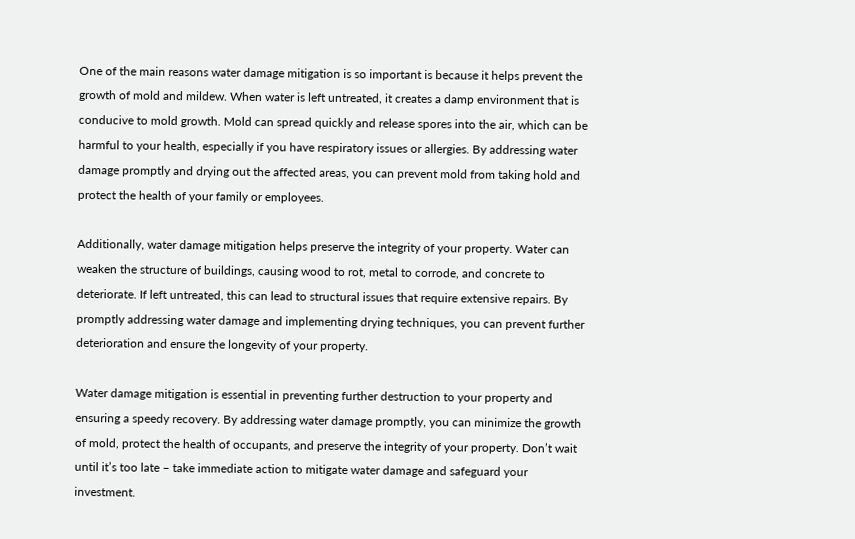One of the main reasons water damage mitigation is so important is because it helps prevent the growth of mold and mildew. When water is left untreated, it creates a damp environment that is conducive to mold growth. Mold can spread quickly and release spores into the air, which can be harmful to your health, especially if you have respiratory issues or allergies. By addressing water damage promptly and drying out the affected areas, you can prevent mold from taking hold and protect the health of your family or employees.

Additionally, water damage mitigation helps preserve the integrity of your property. Water can weaken the structure of buildings, causing wood to rot, metal to corrode, and concrete to deteriorate. If left untreated, this can lead to structural issues that require extensive repairs. By promptly addressing water damage and implementing drying techniques, you can prevent further deterioration and ensure the longevity of your property.

Water damage mitigation is essential in preventing further destruction to your property and ensuring a speedy recovery. By addressing water damage promptly, you can minimize the growth of mold, protect the health of occupants, and preserve the integrity of your property. Don’t wait until it’s too late – take immediate action to mitigate water damage and safeguard your investment.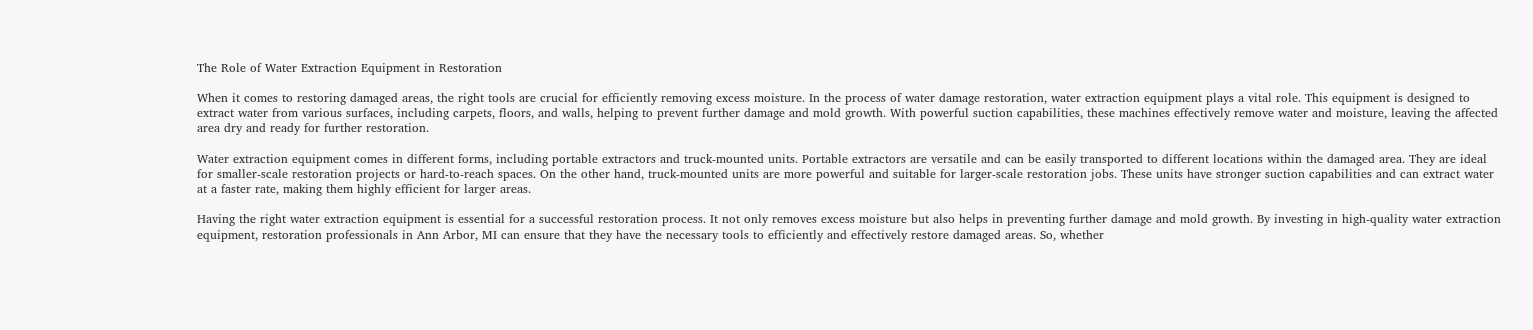The Role of Water Extraction Equipment in Restoration

When it comes to restoring damaged areas, the right tools are crucial for efficiently removing excess moisture. In the process of water damage restoration, water extraction equipment plays a vital role. This equipment is designed to extract water from various surfaces, including carpets, floors, and walls, helping to prevent further damage and mold growth. With powerful suction capabilities, these machines effectively remove water and moisture, leaving the affected area dry and ready for further restoration.

Water extraction equipment comes in different forms, including portable extractors and truck-mounted units. Portable extractors are versatile and can be easily transported to different locations within the damaged area. They are ideal for smaller-scale restoration projects or hard-to-reach spaces. On the other hand, truck-mounted units are more powerful and suitable for larger-scale restoration jobs. These units have stronger suction capabilities and can extract water at a faster rate, making them highly efficient for larger areas.

Having the right water extraction equipment is essential for a successful restoration process. It not only removes excess moisture but also helps in preventing further damage and mold growth. By investing in high-quality water extraction equipment, restoration professionals in Ann Arbor, MI can ensure that they have the necessary tools to efficiently and effectively restore damaged areas. So, whether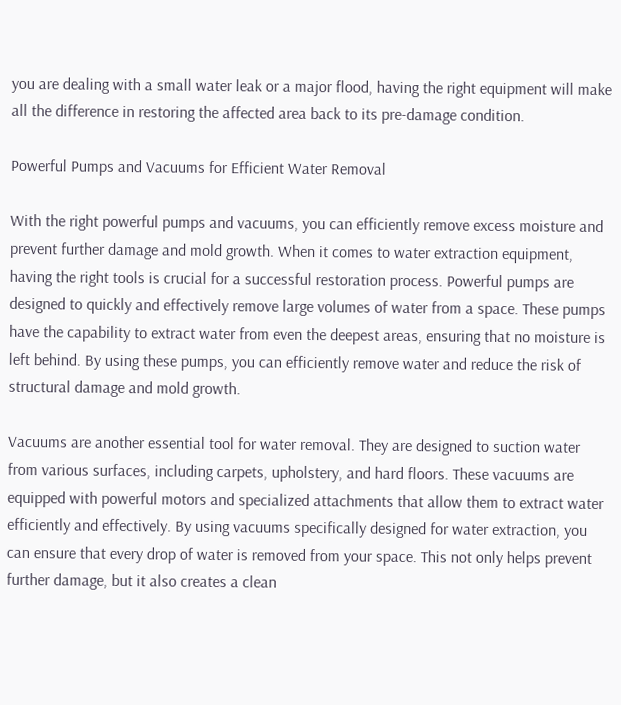you are dealing with a small water leak or a major flood, having the right equipment will make all the difference in restoring the affected area back to its pre-damage condition.

Powerful Pumps and Vacuums for Efficient Water Removal

With the right powerful pumps and vacuums, you can efficiently remove excess moisture and prevent further damage and mold growth. When it comes to water extraction equipment, having the right tools is crucial for a successful restoration process. Powerful pumps are designed to quickly and effectively remove large volumes of water from a space. These pumps have the capability to extract water from even the deepest areas, ensuring that no moisture is left behind. By using these pumps, you can efficiently remove water and reduce the risk of structural damage and mold growth.

Vacuums are another essential tool for water removal. They are designed to suction water from various surfaces, including carpets, upholstery, and hard floors. These vacuums are equipped with powerful motors and specialized attachments that allow them to extract water efficiently and effectively. By using vacuums specifically designed for water extraction, you can ensure that every drop of water is removed from your space. This not only helps prevent further damage, but it also creates a clean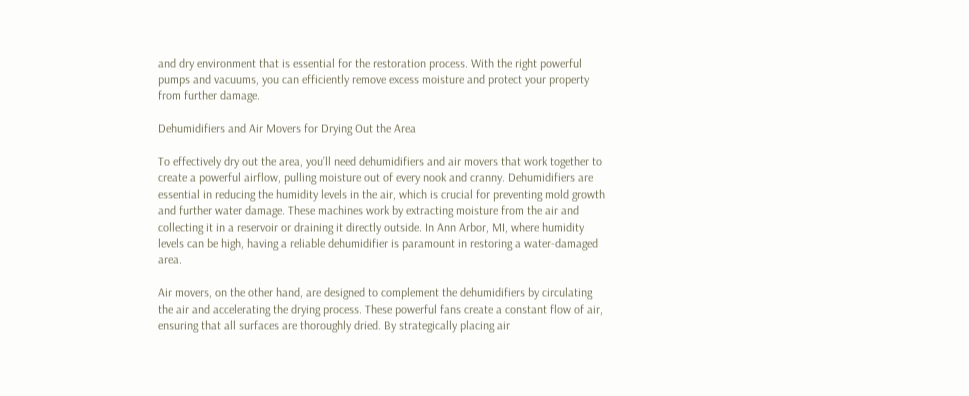and dry environment that is essential for the restoration process. With the right powerful pumps and vacuums, you can efficiently remove excess moisture and protect your property from further damage.

Dehumidifiers and Air Movers for Drying Out the Area

To effectively dry out the area, you’ll need dehumidifiers and air movers that work together to create a powerful airflow, pulling moisture out of every nook and cranny. Dehumidifiers are essential in reducing the humidity levels in the air, which is crucial for preventing mold growth and further water damage. These machines work by extracting moisture from the air and collecting it in a reservoir or draining it directly outside. In Ann Arbor, MI, where humidity levels can be high, having a reliable dehumidifier is paramount in restoring a water-damaged area.

Air movers, on the other hand, are designed to complement the dehumidifiers by circulating the air and accelerating the drying process. These powerful fans create a constant flow of air, ensuring that all surfaces are thoroughly dried. By strategically placing air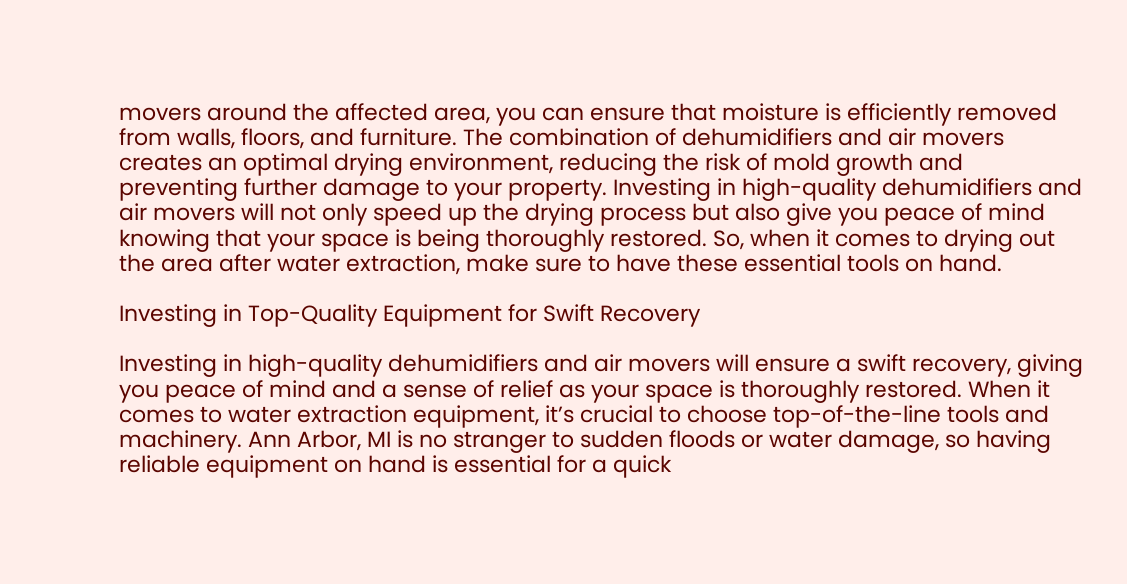movers around the affected area, you can ensure that moisture is efficiently removed from walls, floors, and furniture. The combination of dehumidifiers and air movers creates an optimal drying environment, reducing the risk of mold growth and preventing further damage to your property. Investing in high-quality dehumidifiers and air movers will not only speed up the drying process but also give you peace of mind knowing that your space is being thoroughly restored. So, when it comes to drying out the area after water extraction, make sure to have these essential tools on hand.

Investing in Top-Quality Equipment for Swift Recovery

Investing in high-quality dehumidifiers and air movers will ensure a swift recovery, giving you peace of mind and a sense of relief as your space is thoroughly restored. When it comes to water extraction equipment, it’s crucial to choose top-of-the-line tools and machinery. Ann Arbor, MI is no stranger to sudden floods or water damage, so having reliable equipment on hand is essential for a quick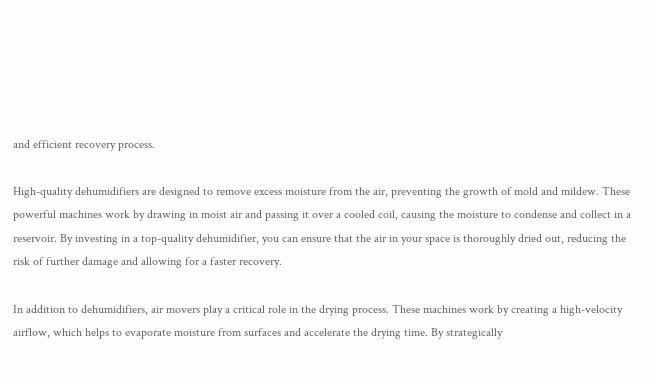and efficient recovery process.

High-quality dehumidifiers are designed to remove excess moisture from the air, preventing the growth of mold and mildew. These powerful machines work by drawing in moist air and passing it over a cooled coil, causing the moisture to condense and collect in a reservoir. By investing in a top-quality dehumidifier, you can ensure that the air in your space is thoroughly dried out, reducing the risk of further damage and allowing for a faster recovery.

In addition to dehumidifiers, air movers play a critical role in the drying process. These machines work by creating a high-velocity airflow, which helps to evaporate moisture from surfaces and accelerate the drying time. By strategically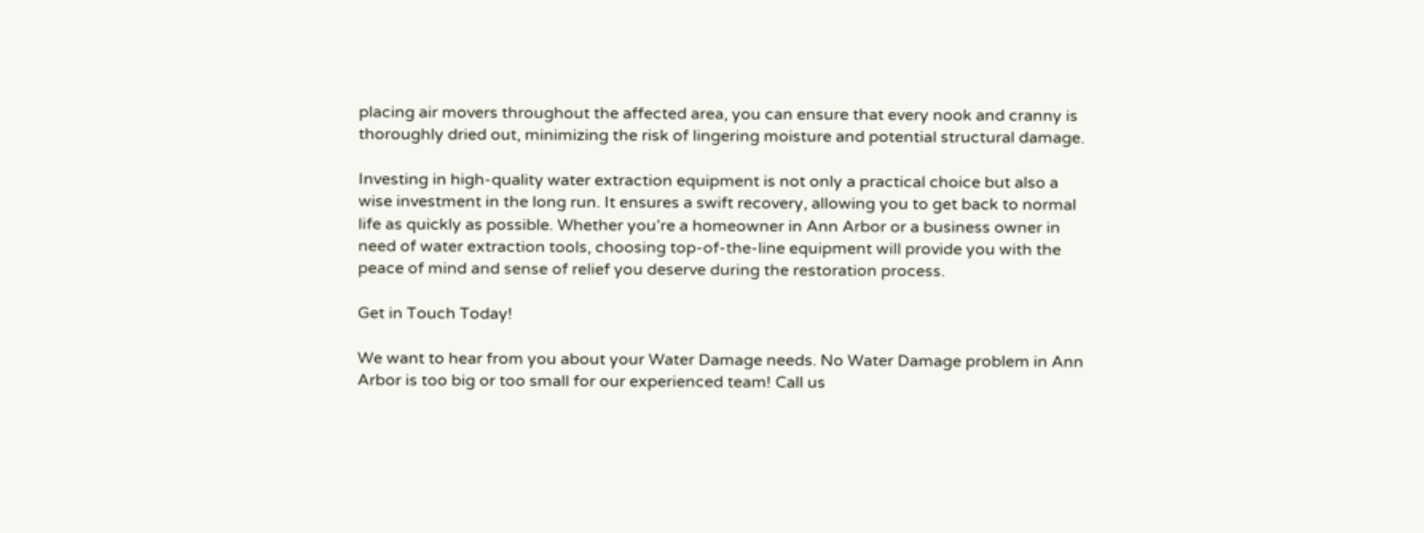placing air movers throughout the affected area, you can ensure that every nook and cranny is thoroughly dried out, minimizing the risk of lingering moisture and potential structural damage.

Investing in high-quality water extraction equipment is not only a practical choice but also a wise investment in the long run. It ensures a swift recovery, allowing you to get back to normal life as quickly as possible. Whether you’re a homeowner in Ann Arbor or a business owner in need of water extraction tools, choosing top-of-the-line equipment will provide you with the peace of mind and sense of relief you deserve during the restoration process.

Get in Touch Today!

We want to hear from you about your Water Damage needs. No Water Damage problem in Ann Arbor is too big or too small for our experienced team! Call us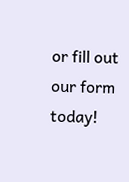or fill out our form today!